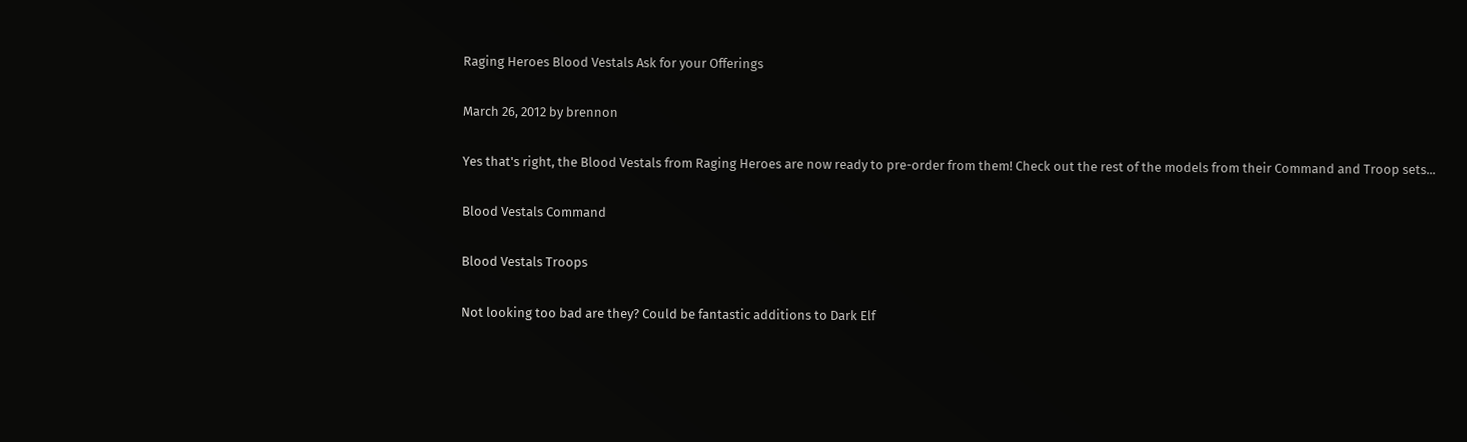Raging Heroes Blood Vestals Ask for your Offerings

March 26, 2012 by brennon

Yes that's right, the Blood Vestals from Raging Heroes are now ready to pre-order from them! Check out the rest of the models from their Command and Troop sets...

Blood Vestals Command

Blood Vestals Troops

Not looking too bad are they? Could be fantastic additions to Dark Elf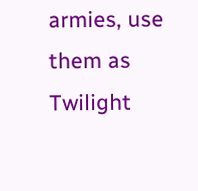armies, use them as Twilight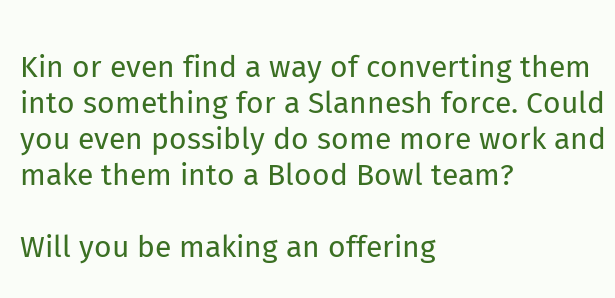Kin or even find a way of converting them into something for a Slannesh force. Could you even possibly do some more work and make them into a Blood Bowl team?

Will you be making an offering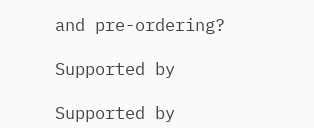and pre-ordering?

Supported by

Supported by